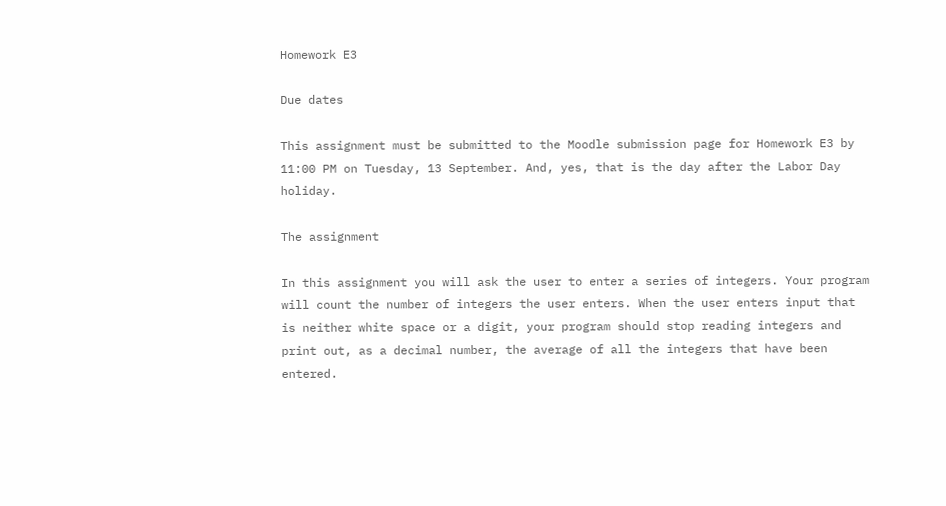Homework E3

Due dates

This assignment must be submitted to the Moodle submission page for Homework E3 by 11:00 PM on Tuesday, 13 September. And, yes, that is the day after the Labor Day holiday.

The assignment

In this assignment you will ask the user to enter a series of integers. Your program will count the number of integers the user enters. When the user enters input that is neither white space or a digit, your program should stop reading integers and print out, as a decimal number, the average of all the integers that have been entered.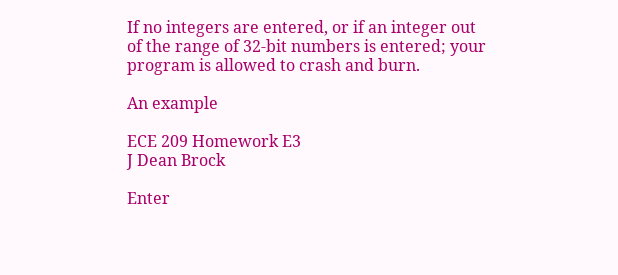If no integers are entered, or if an integer out of the range of 32-bit numbers is entered; your program is allowed to crash and burn.

An example

ECE 209 Homework E3
J Dean Brock

Enter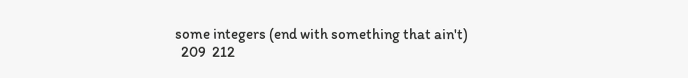some integers (end with something that ain't)
  209  212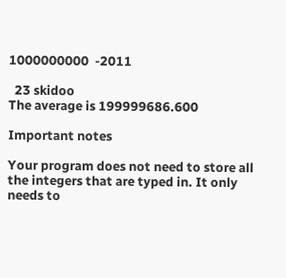1000000000  -2011

  23 skidoo
The average is 199999686.600

Important notes

Your program does not need to store all the integers that are typed in. It only needs to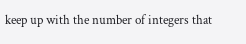keep up with the number of integers that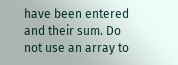have been entered and their sum. Do not use an array to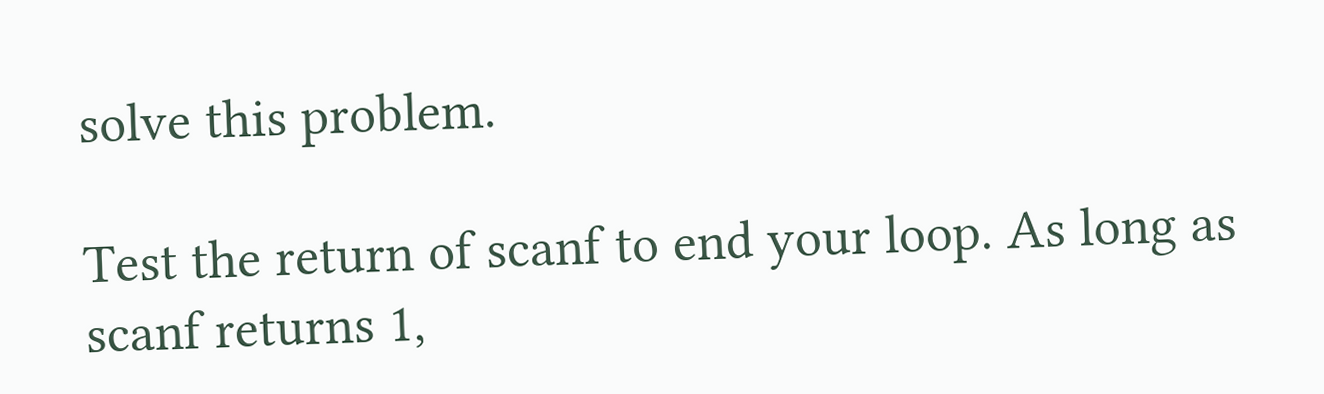solve this problem.

Test the return of scanf to end your loop. As long as scanf returns 1,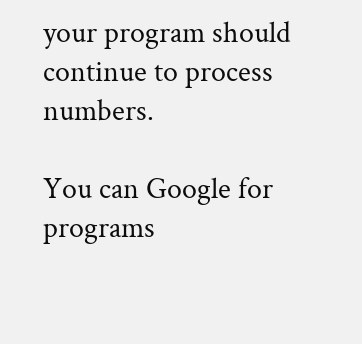your program should continue to process numbers.

You can Google for programs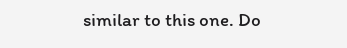similar to this one. Do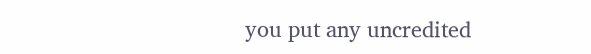you put any uncredited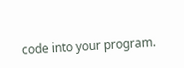code into your program.